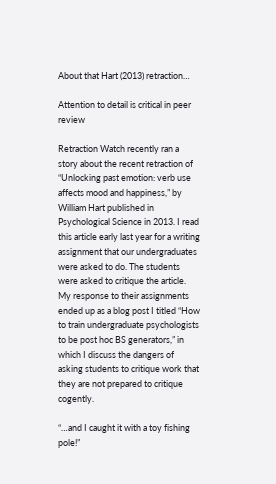About that Hart (2013) retraction…

Attention to detail is critical in peer review

Retraction Watch recently ran a story about the recent retraction of “Unlocking past emotion: verb use affects mood and happiness,” by William Hart published in Psychological Science in 2013. I read this article early last year for a writing assignment that our undergraduates were asked to do. The students were asked to critique the article. My response to their assignments ended up as a blog post I titled “How to train undergraduate psychologists to be post hoc BS generators,” in which I discuss the dangers of asking students to critique work that they are not prepared to critique cogently.

“…and I caught it with a toy fishing pole!”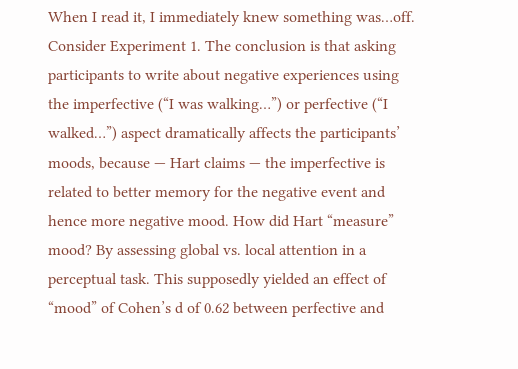When I read it, I immediately knew something was…off. Consider Experiment 1. The conclusion is that asking participants to write about negative experiences using the imperfective (“I was walking…”) or perfective (“I walked…”) aspect dramatically affects the participants’ moods, because — Hart claims — the imperfective is related to better memory for the negative event and hence more negative mood. How did Hart “measure” mood? By assessing global vs. local attention in a perceptual task. This supposedly yielded an effect of “mood” of Cohen’s d of 0.62 between perfective and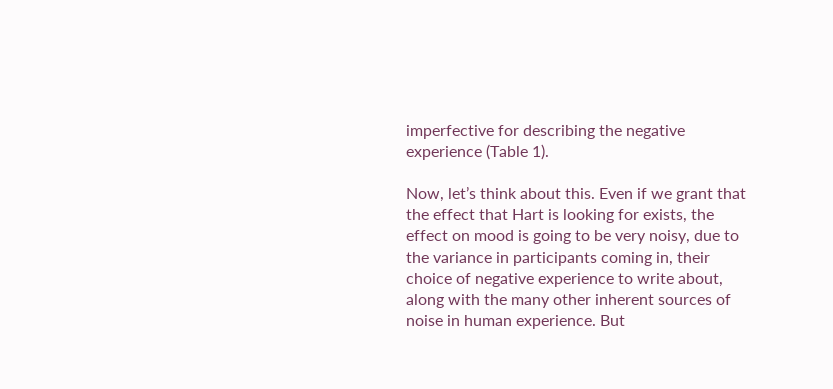imperfective for describing the negative experience (Table 1).

Now, let’s think about this. Even if we grant that the effect that Hart is looking for exists, the effect on mood is going to be very noisy, due to the variance in participants coming in, their choice of negative experience to write about, along with the many other inherent sources of noise in human experience. But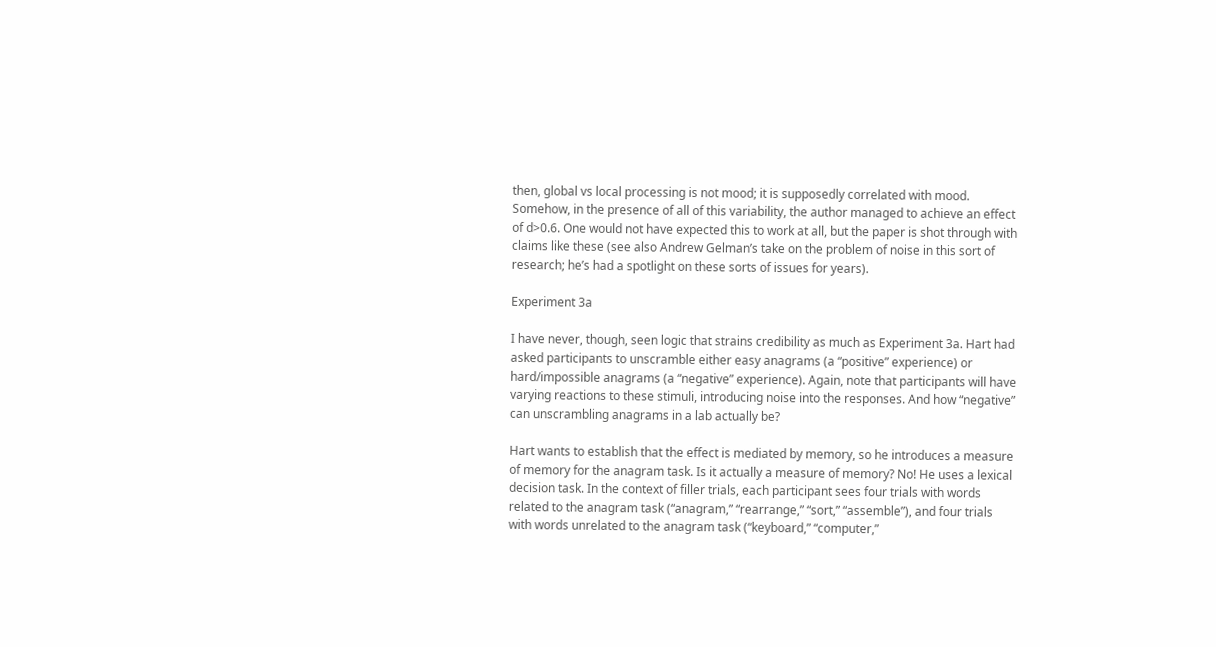then, global vs local processing is not mood; it is supposedly correlated with mood. Somehow, in the presence of all of this variability, the author managed to achieve an effect of d>0.6. One would not have expected this to work at all, but the paper is shot through with claims like these (see also Andrew Gelman’s take on the problem of noise in this sort of research; he’s had a spotlight on these sorts of issues for years).

Experiment 3a

I have never, though, seen logic that strains credibility as much as Experiment 3a. Hart had asked participants to unscramble either easy anagrams (a “positive” experience) or hard/impossible anagrams (a “negative” experience). Again, note that participants will have varying reactions to these stimuli, introducing noise into the responses. And how “negative” can unscrambling anagrams in a lab actually be?

Hart wants to establish that the effect is mediated by memory, so he introduces a measure of memory for the anagram task. Is it actually a measure of memory? No! He uses a lexical decision task. In the context of filler trials, each participant sees four trials with words related to the anagram task (“anagram,” “rearrange,” “sort,” “assemble”), and four trials with words unrelated to the anagram task (“keyboard,” “computer,”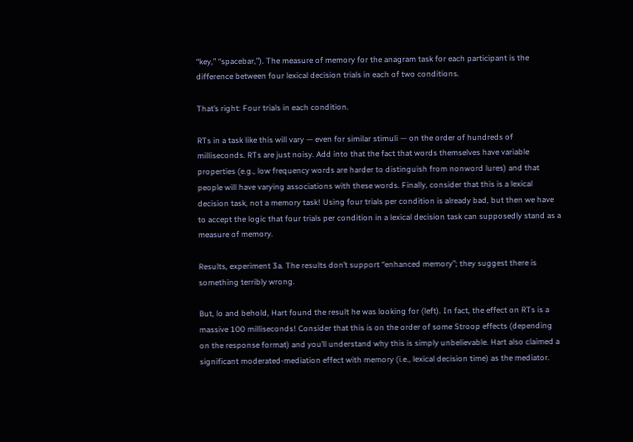“key,” “spacebar,”). The measure of memory for the anagram task for each participant is the difference between four lexical decision trials in each of two conditions.

That’s right: Four trials in each condition.

RTs in a task like this will vary — even for similar stimuli — on the order of hundreds of milliseconds. RTs are just noisy. Add into that the fact that words themselves have variable properties (e.g., low frequency words are harder to distinguish from nonword lures) and that people will have varying associations with these words. Finally, consider that this is a lexical decision task, not a memory task! Using four trials per condition is already bad, but then we have to accept the logic that four trials per condition in a lexical decision task can supposedly stand as a measure of memory.

Results, experiment 3a. The results don’t support “enhanced memory”; they suggest there is something terribly wrong.

But, lo and behold, Hart found the result he was looking for (left). In fact, the effect on RTs is a massive 100 milliseconds! Consider that this is on the order of some Stroop effects (depending on the response format) and you’ll understand why this is simply unbelievable. Hart also claimed a significant moderated-mediation effect with memory (i.e., lexical decision time) as the mediator.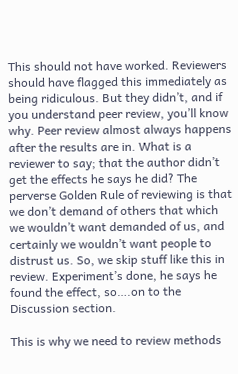This should not have worked. Reviewers should have flagged this immediately as being ridiculous. But they didn’t, and if you understand peer review, you’ll know why. Peer review almost always happens after the results are in. What is a reviewer to say; that the author didn’t get the effects he says he did? The perverse Golden Rule of reviewing is that we don’t demand of others that which we wouldn’t want demanded of us, and certainly we wouldn’t want people to distrust us. So, we skip stuff like this in review. Experiment’s done, he says he found the effect, so….on to the Discussion section.

This is why we need to review methods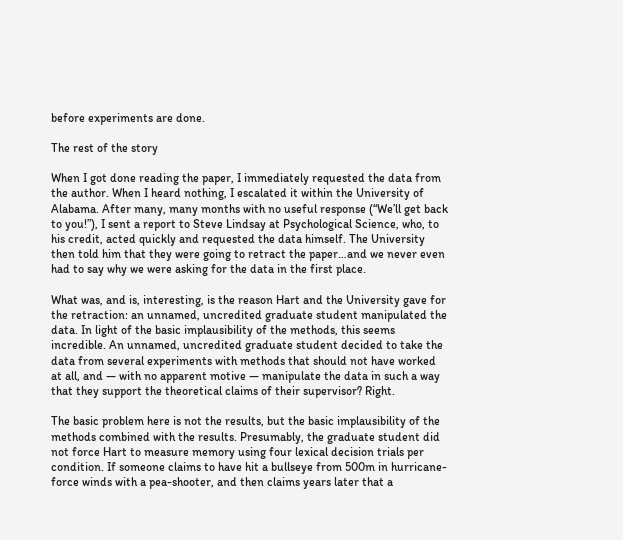before experiments are done.

The rest of the story

When I got done reading the paper, I immediately requested the data from the author. When I heard nothing, I escalated it within the University of Alabama. After many, many months with no useful response (“We’ll get back to you!”), I sent a report to Steve Lindsay at Psychological Science, who, to his credit, acted quickly and requested the data himself. The University then told him that they were going to retract the paper…and we never even had to say why we were asking for the data in the first place.

What was, and is, interesting, is the reason Hart and the University gave for the retraction: an unnamed, uncredited graduate student manipulated the data. In light of the basic implausibility of the methods, this seems incredible. An unnamed, uncredited graduate student decided to take the data from several experiments with methods that should not have worked at all, and — with no apparent motive — manipulate the data in such a way that they support the theoretical claims of their supervisor? Right.

The basic problem here is not the results, but the basic implausibility of the methods combined with the results. Presumably, the graduate student did not force Hart to measure memory using four lexical decision trials per condition. If someone claims to have hit a bullseye from 500m in hurricane-force winds with a pea-shooter, and then claims years later that a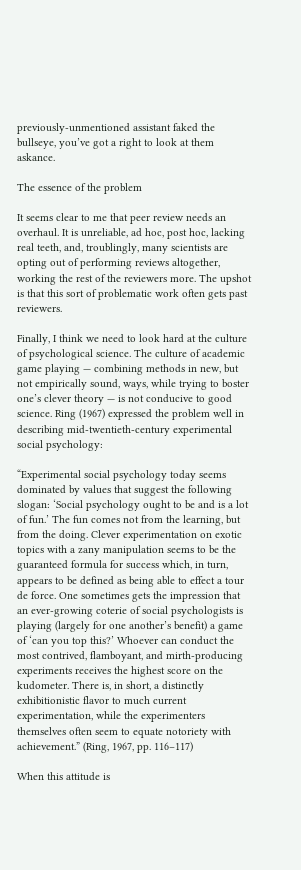previously-unmentioned assistant faked the bullseye, you’ve got a right to look at them askance.

The essence of the problem

It seems clear to me that peer review needs an overhaul. It is unreliable, ad hoc, post hoc, lacking real teeth, and, troublingly, many scientists are opting out of performing reviews altogether, working the rest of the reviewers more. The upshot is that this sort of problematic work often gets past reviewers.

Finally, I think we need to look hard at the culture of psychological science. The culture of academic game playing — combining methods in new, but not empirically sound, ways, while trying to boster one’s clever theory — is not conducive to good science. Ring (1967) expressed the problem well in describing mid-twentieth-century experimental social psychology:

“Experimental social psychology today seems dominated by values that suggest the following slogan: ‘Social psychology ought to be and is a lot of fun.’ The fun comes not from the learning, but from the doing. Clever experimentation on exotic topics with a zany manipulation seems to be the guaranteed formula for success which, in turn, appears to be defined as being able to effect a tour de force. One sometimes gets the impression that an ever-growing coterie of social psychologists is playing (largely for one another’s benefit) a game of ‘can you top this?’ Whoever can conduct the most contrived, flamboyant, and mirth-producing experiments receives the highest score on the kudometer. There is, in short, a distinctly exhibitionistic flavor to much current experimentation, while the experimenters themselves often seem to equate notoriety with achievement.” (Ring, 1967, pp. 116–117)

When this attitude is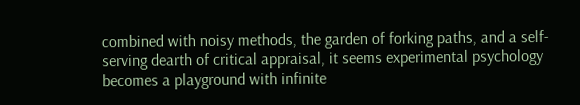combined with noisy methods, the garden of forking paths, and a self-serving dearth of critical appraisal, it seems experimental psychology becomes a playground with infinite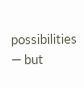possibilities — but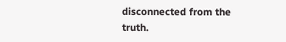disconnected from the truth.